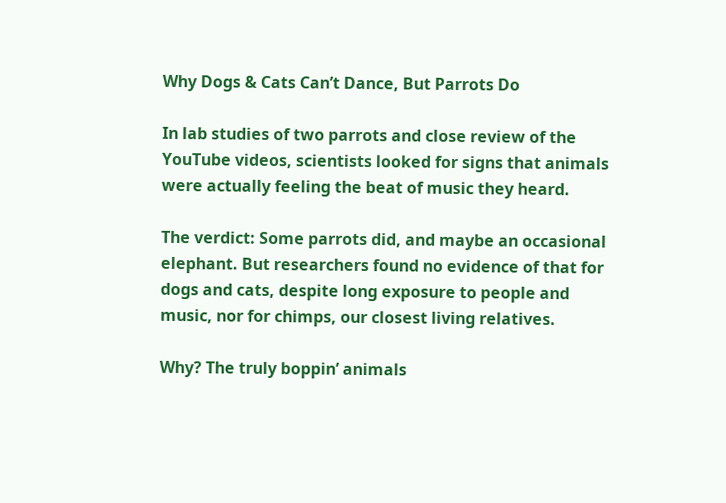Why Dogs & Cats Can’t Dance, But Parrots Do

In lab studies of two parrots and close review of the YouTube videos, scientists looked for signs that animals were actually feeling the beat of music they heard.

The verdict: Some parrots did, and maybe an occasional elephant. But researchers found no evidence of that for dogs and cats, despite long exposure to people and music, nor for chimps, our closest living relatives.

Why? The truly boppin’ animals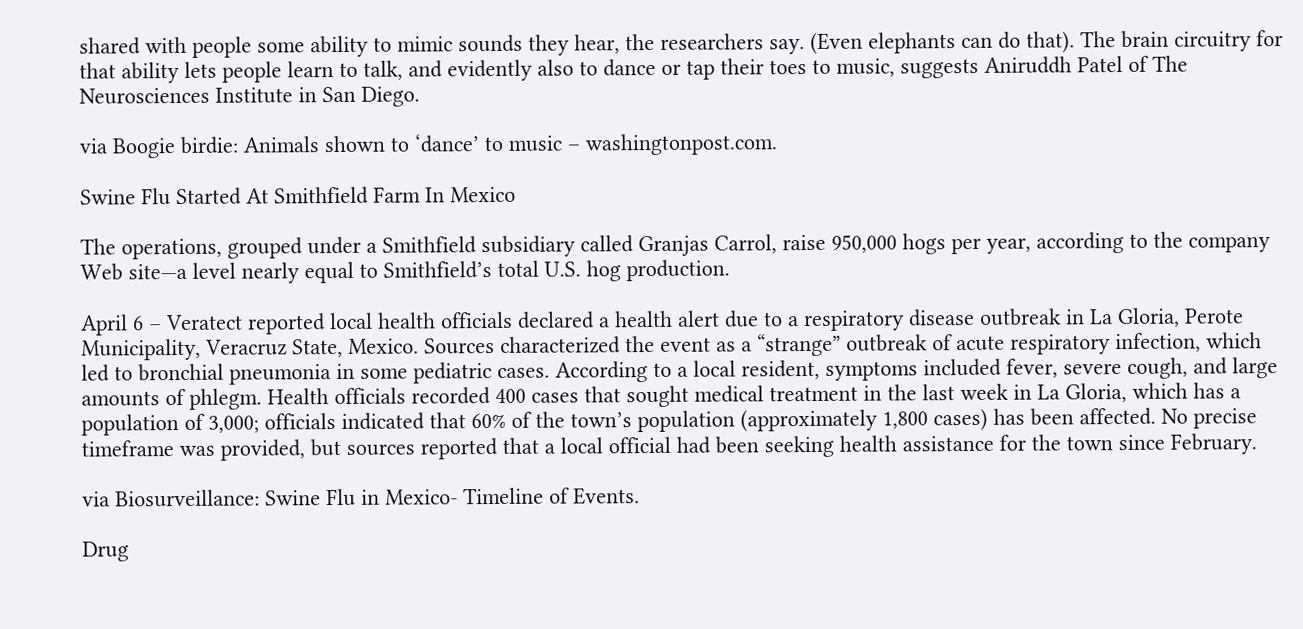shared with people some ability to mimic sounds they hear, the researchers say. (Even elephants can do that). The brain circuitry for that ability lets people learn to talk, and evidently also to dance or tap their toes to music, suggests Aniruddh Patel of The Neurosciences Institute in San Diego.

via Boogie birdie: Animals shown to ‘dance’ to music – washingtonpost.com.

Swine Flu Started At Smithfield Farm In Mexico

The operations, grouped under a Smithfield subsidiary called Granjas Carrol, raise 950,000 hogs per year, according to the company Web site—a level nearly equal to Smithfield’s total U.S. hog production.

April 6 – Veratect reported local health officials declared a health alert due to a respiratory disease outbreak in La Gloria, Perote Municipality, Veracruz State, Mexico. Sources characterized the event as a “strange” outbreak of acute respiratory infection, which led to bronchial pneumonia in some pediatric cases. According to a local resident, symptoms included fever, severe cough, and large amounts of phlegm. Health officials recorded 400 cases that sought medical treatment in the last week in La Gloria, which has a population of 3,000; officials indicated that 60% of the town’s population (approximately 1,800 cases) has been affected. No precise timeframe was provided, but sources reported that a local official had been seeking health assistance for the town since February.

via Biosurveillance: Swine Flu in Mexico- Timeline of Events.

Drug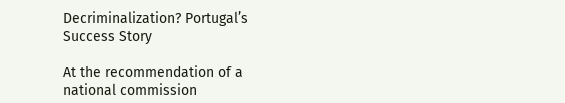Decriminalization? Portugal’s Success Story

At the recommendation of a national commission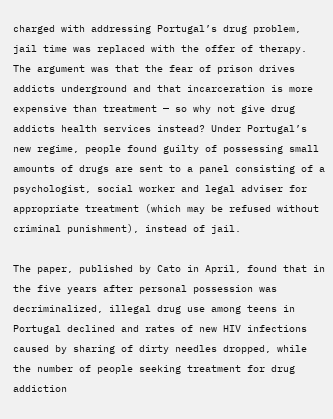charged with addressing Portugal’s drug problem, jail time was replaced with the offer of therapy. The argument was that the fear of prison drives addicts underground and that incarceration is more expensive than treatment — so why not give drug addicts health services instead? Under Portugal’s new regime, people found guilty of possessing small amounts of drugs are sent to a panel consisting of a psychologist, social worker and legal adviser for appropriate treatment (which may be refused without criminal punishment), instead of jail.

The paper, published by Cato in April, found that in the five years after personal possession was decriminalized, illegal drug use among teens in Portugal declined and rates of new HIV infections caused by sharing of dirty needles dropped, while the number of people seeking treatment for drug addiction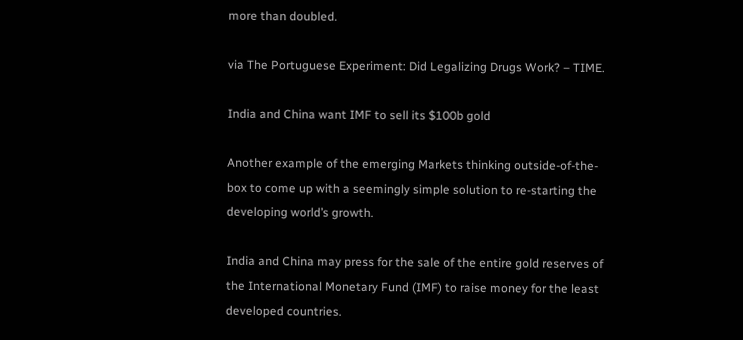more than doubled.

via The Portuguese Experiment: Did Legalizing Drugs Work? – TIME.

India and China want IMF to sell its $100b gold

Another example of the emerging Markets thinking outside-of-the-box to come up with a seemingly simple solution to re-starting the developing world’s growth.

India and China may press for the sale of the entire gold reserves of the International Monetary Fund (IMF) to raise money for the least developed countries.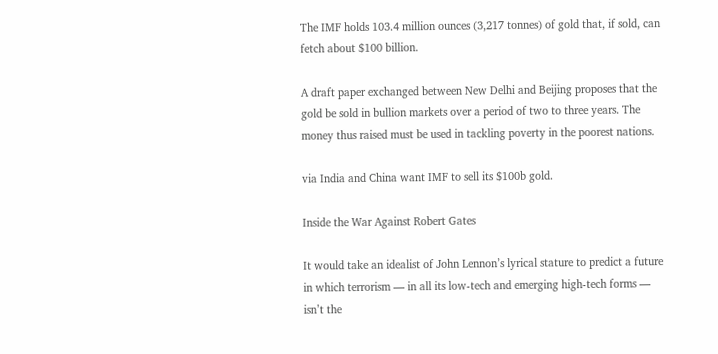The IMF holds 103.4 million ounces (3,217 tonnes) of gold that, if sold, can fetch about $100 billion.

A draft paper exchanged between New Delhi and Beijing proposes that the gold be sold in bullion markets over a period of two to three years. The money thus raised must be used in tackling poverty in the poorest nations.

via India and China want IMF to sell its $100b gold.

Inside the War Against Robert Gates

It would take an idealist of John Lennon’s lyrical stature to predict a future in which terrorism — in all its low-tech and emerging high-tech forms — isn’t the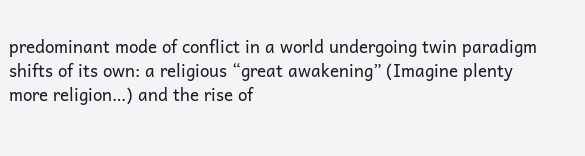predominant mode of conflict in a world undergoing twin paradigm shifts of its own: a religious “great awakening” (Imagine plenty more religion…) and the rise of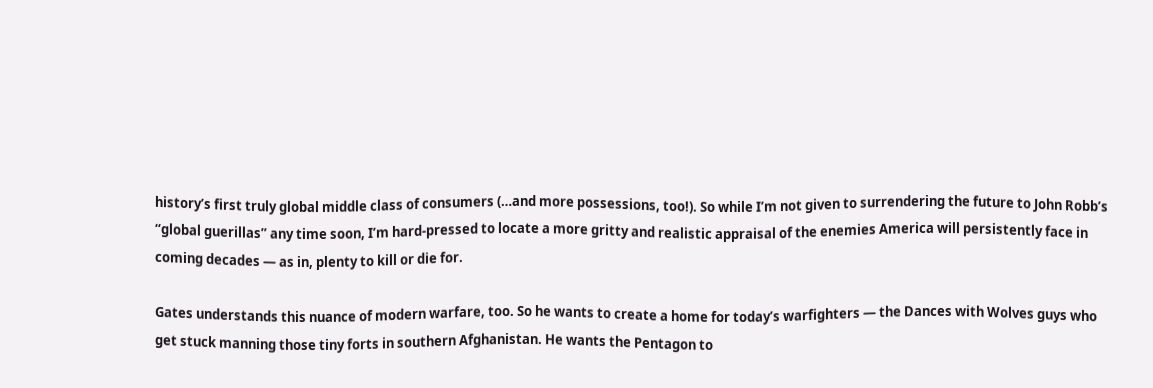history’s first truly global middle class of consumers (…and more possessions, too!). So while I’m not given to surrendering the future to John Robb’s “global guerillas” any time soon, I’m hard-pressed to locate a more gritty and realistic appraisal of the enemies America will persistently face in coming decades — as in, plenty to kill or die for.

Gates understands this nuance of modern warfare, too. So he wants to create a home for today’s warfighters — the Dances with Wolves guys who get stuck manning those tiny forts in southern Afghanistan. He wants the Pentagon to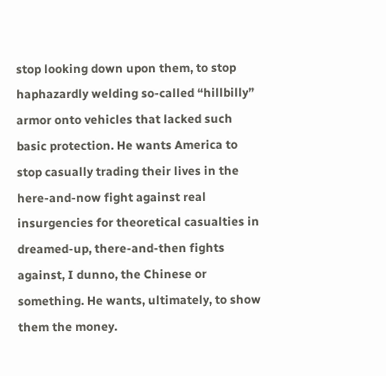stop looking down upon them, to stop haphazardly welding so-called “hillbilly” armor onto vehicles that lacked such basic protection. He wants America to stop casually trading their lives in the here-and-now fight against real insurgencies for theoretical casualties in dreamed-up, there-and-then fights against, I dunno, the Chinese or something. He wants, ultimately, to show them the money.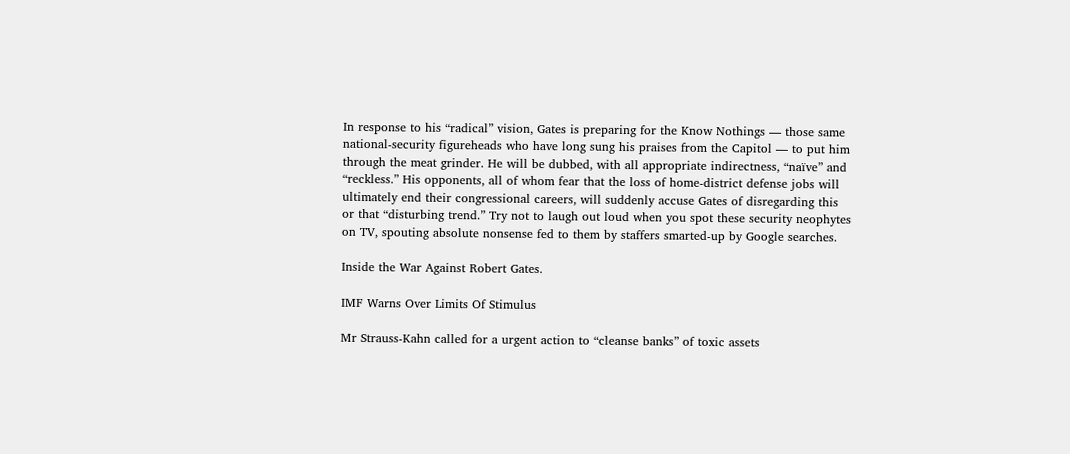In response to his “radical” vision, Gates is preparing for the Know Nothings — those same national-security figureheads who have long sung his praises from the Capitol — to put him through the meat grinder. He will be dubbed, with all appropriate indirectness, “naïve” and “reckless.” His opponents, all of whom fear that the loss of home-district defense jobs will ultimately end their congressional careers, will suddenly accuse Gates of disregarding this or that “disturbing trend.” Try not to laugh out loud when you spot these security neophytes on TV, spouting absolute nonsense fed to them by staffers smarted-up by Google searches.

Inside the War Against Robert Gates.

IMF Warns Over Limits Of Stimulus

Mr Strauss-Kahn called for a urgent action to “cleanse banks” of toxic assets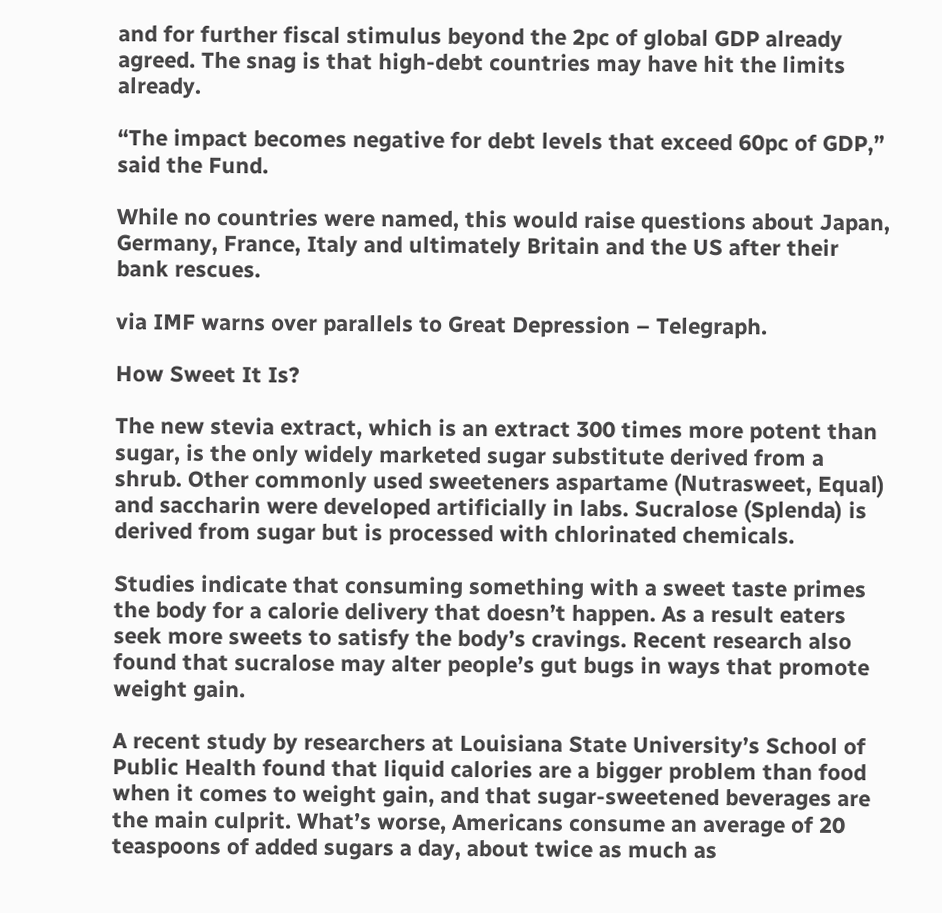and for further fiscal stimulus beyond the 2pc of global GDP already agreed. The snag is that high-debt countries may have hit the limits already.

“The impact becomes negative for debt levels that exceed 60pc of GDP,” said the Fund.

While no countries were named, this would raise questions about Japan, Germany, France, Italy and ultimately Britain and the US after their bank rescues.

via IMF warns over parallels to Great Depression – Telegraph.

How Sweet It Is?

The new stevia extract, which is an extract 300 times more potent than sugar, is the only widely marketed sugar substitute derived from a shrub. Other commonly used sweeteners aspartame (Nutrasweet, Equal) and saccharin were developed artificially in labs. Sucralose (Splenda) is derived from sugar but is processed with chlorinated chemicals.

Studies indicate that consuming something with a sweet taste primes the body for a calorie delivery that doesn’t happen. As a result eaters seek more sweets to satisfy the body’s cravings. Recent research also found that sucralose may alter people’s gut bugs in ways that promote weight gain.

A recent study by researchers at Louisiana State University’s School of Public Health found that liquid calories are a bigger problem than food when it comes to weight gain, and that sugar-sweetened beverages are the main culprit. What’s worse, Americans consume an average of 20 teaspoons of added sugars a day, about twice as much as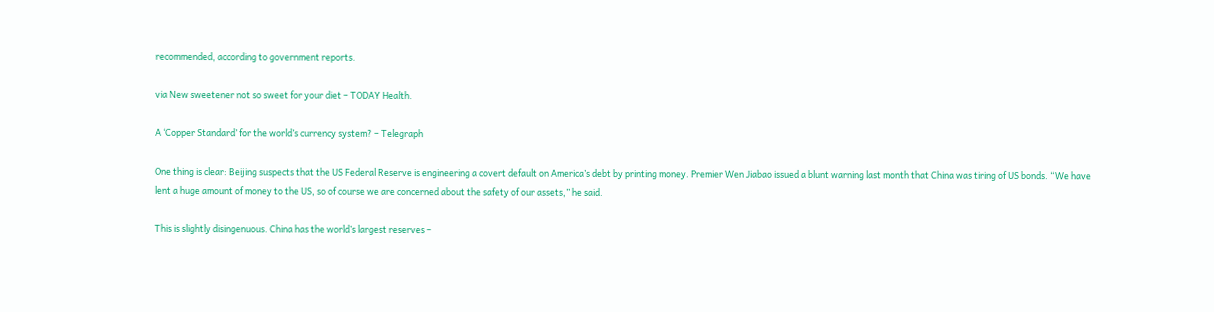recommended, according to government reports.

via New sweetener not so sweet for your diet – TODAY Health.

A ‘Copper Standard’ for the world’s currency system? – Telegraph

One thing is clear: Beijing suspects that the US Federal Reserve is engineering a covert default on America’s debt by printing money. Premier Wen Jiabao issued a blunt warning last month that China was tiring of US bonds. “We have lent a huge amount of money to the US, so of course we are concerned about the safety of our assets,” he said.

This is slightly disingenuous. China has the world’s largest reserves –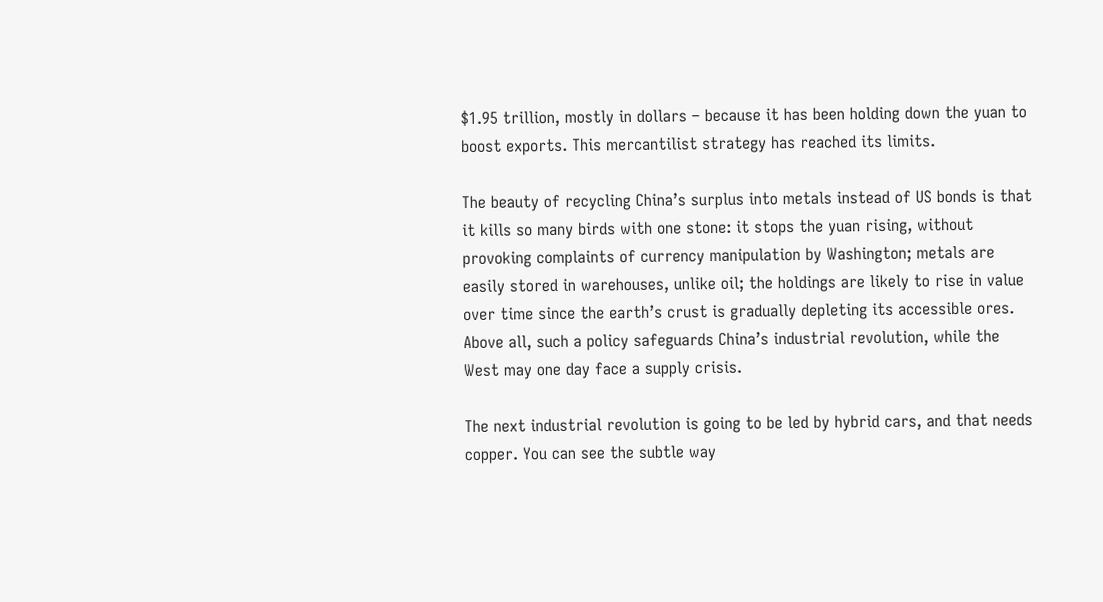$1.95 trillion, mostly in dollars – because it has been holding down the yuan to boost exports. This mercantilist strategy has reached its limits.

The beauty of recycling China’s surplus into metals instead of US bonds is that it kills so many birds with one stone: it stops the yuan rising, without provoking complaints of currency manipulation by Washington; metals are easily stored in warehouses, unlike oil; the holdings are likely to rise in value over time since the earth’s crust is gradually depleting its accessible ores. Above all, such a policy safeguards China’s industrial revolution, while the West may one day face a supply crisis.

The next industrial revolution is going to be led by hybrid cars, and that needs copper. You can see the subtle way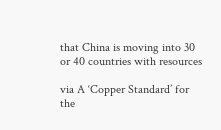that China is moving into 30 or 40 countries with resources

via A ‘Copper Standard’ for the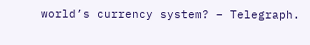world’s currency system? – Telegraph.